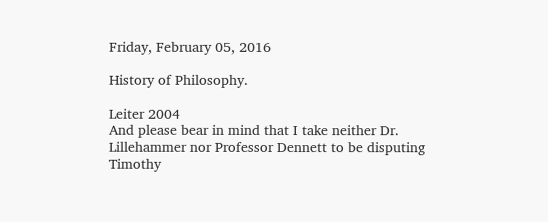Friday, February 05, 2016

History of Philosophy.

Leiter 2004
And please bear in mind that I take neither Dr. Lillehammer nor Professor Dennett to be disputing Timothy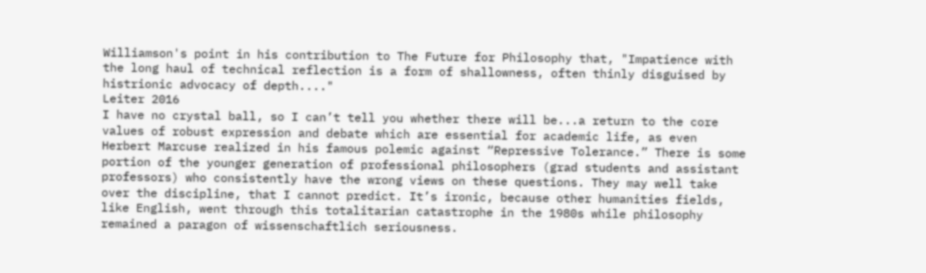Williamson's point in his contribution to The Future for Philosophy that, "Impatience with the long haul of technical reflection is a form of shallowness, often thinly disguised by histrionic advocacy of depth...."
Leiter 2016
I have no crystal ball, so I can’t tell you whether there will be...a return to the core values of robust expression and debate which are essential for academic life, as even Herbert Marcuse realized in his famous polemic against “Repressive Tolerance.” There is some portion of the younger generation of professional philosophers (grad students and assistant professors) who consistently have the wrong views on these questions. They may well take over the discipline, that I cannot predict. It’s ironic, because other humanities fields, like English, went through this totalitarian catastrophe in the 1980s while philosophy remained a paragon of wissenschaftlich seriousness.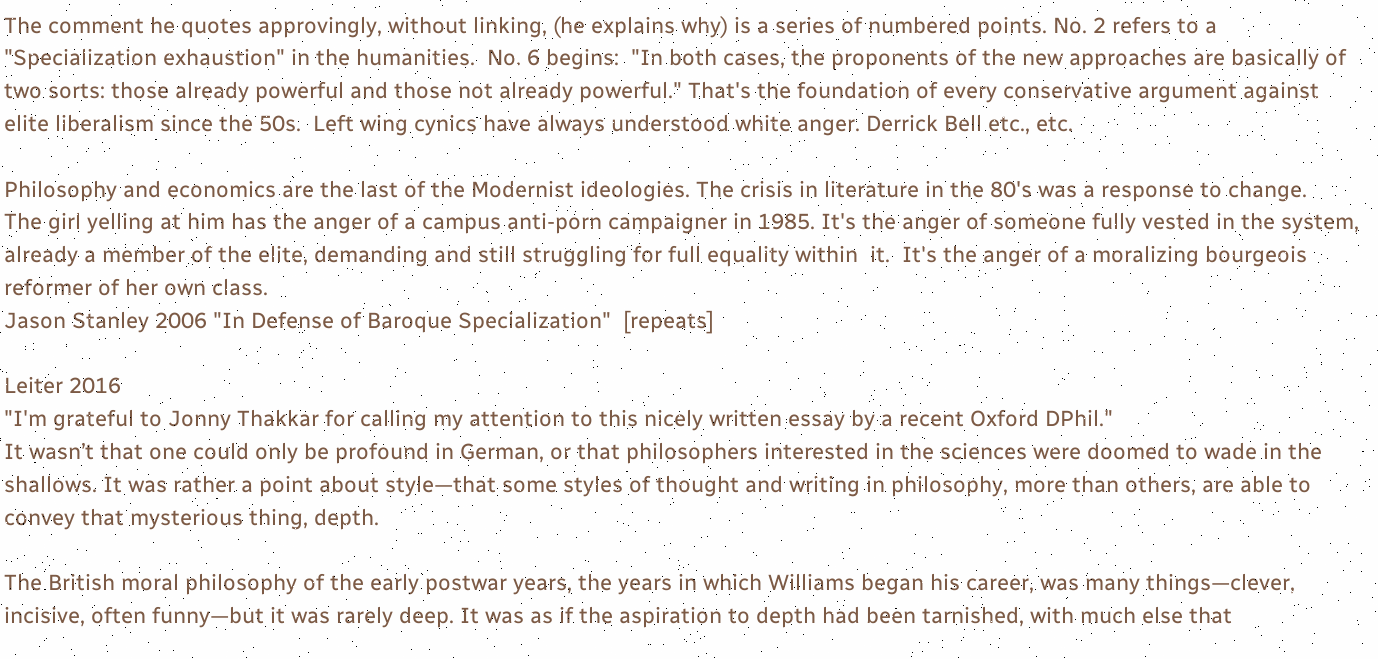The comment he quotes approvingly, without linking, (he explains why) is a series of numbered points. No. 2 refers to a "Specialization exhaustion" in the humanities.  No. 6 begins:  "In both cases, the proponents of the new approaches are basically of two sorts: those already powerful and those not already powerful." That's the foundation of every conservative argument against elite liberalism since the 50s.  Left wing cynics have always understood white anger. Derrick Bell etc., etc.

Philosophy and economics are the last of the Modernist ideologies. The crisis in literature in the 80's was a response to change.
The girl yelling at him has the anger of a campus anti-porn campaigner in 1985. It's the anger of someone fully vested in the system, already a member of the elite, demanding and still struggling for full equality within  it.  It's the anger of a moralizing bourgeois reformer of her own class.
Jason Stanley 2006 "In Defense of Baroque Specialization"  [repeats]

Leiter 2016
"I'm grateful to Jonny Thakkar for calling my attention to this nicely written essay by a recent Oxford DPhil."
It wasn’t that one could only be profound in German, or that philosophers interested in the sciences were doomed to wade in the shallows. It was rather a point about style—that some styles of thought and writing in philosophy, more than others, are able to convey that mysterious thing, depth.

The British moral philosophy of the early postwar years, the years in which Williams began his career, was many things—clever, incisive, often funny—but it was rarely deep. It was as if the aspiration to depth had been tarnished, with much else that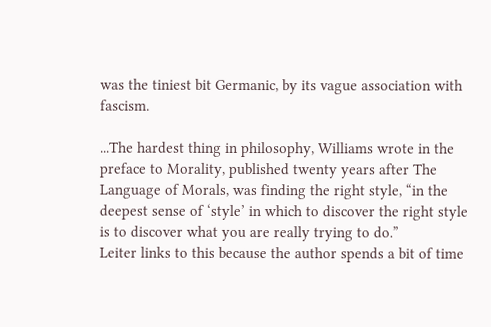was the tiniest bit Germanic, by its vague association with fascism.

...The hardest thing in philosophy, Williams wrote in the preface to Morality, published twenty years after The Language of Morals, was finding the right style, “in the deepest sense of ‘style’ in which to discover the right style is to discover what you are really trying to do.”
Leiter links to this because the author spends a bit of time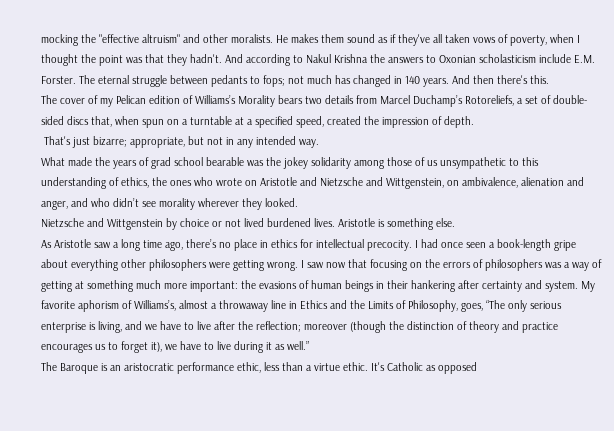mocking the "effective altruism" and other moralists. He makes them sound as if they've all taken vows of poverty, when I thought the point was that they hadn't. And according to Nakul Krishna the answers to Oxonian scholasticism include E.M. Forster. The eternal struggle between pedants to fops; not much has changed in 140 years. And then there's this.
The cover of my Pelican edition of Williams’s Morality bears two details from Marcel Duchamp’s Rotoreliefs, a set of double-sided discs that, when spun on a turntable at a specified speed, created the impression of depth.
 That's just bizarre; appropriate, but not in any intended way.
What made the years of grad school bearable was the jokey solidarity among those of us unsympathetic to this understanding of ethics, the ones who wrote on Aristotle and Nietzsche and Wittgenstein, on ambivalence, alienation and anger, and who didn’t see morality wherever they looked.
Nietzsche and Wittgenstein by choice or not lived burdened lives. Aristotle is something else.
As Aristotle saw a long time ago, there’s no place in ethics for intellectual precocity. I had once seen a book-length gripe about everything other philosophers were getting wrong. I saw now that focusing on the errors of philosophers was a way of getting at something much more important: the evasions of human beings in their hankering after certainty and system. My favorite aphorism of Williams’s, almost a throwaway line in Ethics and the Limits of Philosophy, goes, “The only serious enterprise is living, and we have to live after the reflection; moreover (though the distinction of theory and practice encourages us to forget it), we have to live during it as well.”
The Baroque is an aristocratic performance ethic, less than a virtue ethic. It's Catholic as opposed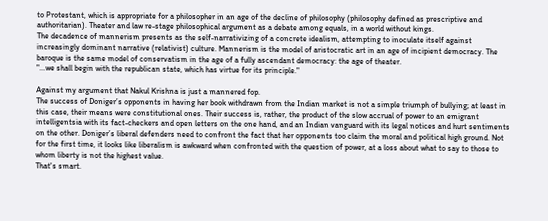to Protestant, which is appropriate for a philosopher in an age of the decline of philosophy (philosophy defined as prescriptive and authoritarian). Theater and law re-stage philosophical argument as a debate among equals, in a world without kings.
The decadence of mannerism presents as the self-narrativizing of a concrete idealism, attempting to inoculate itself against increasingly dominant narrative (relativist) culture. Mannerism is the model of aristocratic art in an age of incipient democracy. The baroque is the same model of conservatism in the age of a fully ascendant democracy: the age of theater.
"...we shall begin with the republican state, which has virtue for its principle."

Against my argument that Nakul Krishna is just a mannered fop.
The success of Doniger’s opponents in having her book withdrawn from the Indian market is not a simple triumph of bullying; at least in this case, their means were constitutional ones. Their success is, rather, the product of the slow accrual of power to an emigrant intelligentsia with its fact-checkers and open letters on the one hand, and an Indian vanguard with its legal notices and hurt sentiments on the other. Doniger’s liberal defenders need to confront the fact that her opponents too claim the moral and political high ground. Not for the first time, it looks like liberalism is awkward when confronted with the question of power, at a loss about what to say to those to whom liberty is not the highest value.
That's smart.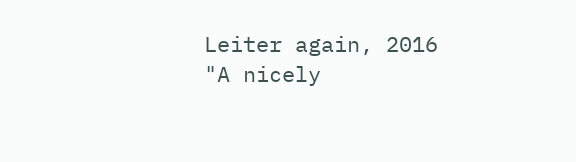Leiter again, 2016
"A nicely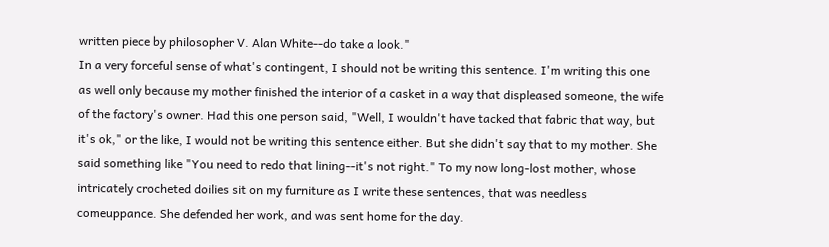written piece by philosopher V. Alan White--do take a look."
In a very forceful sense of what's contingent, I should not be writing this sentence. I'm writing this one as well only because my mother finished the interior of a casket in a way that displeased someone, the wife of the factory's owner. Had this one person said, "Well, I wouldn't have tacked that fabric that way, but it's ok," or the like, I would not be writing this sentence either. But she didn't say that to my mother. She said something like "You need to redo that lining--it's not right." To my now long-lost mother, whose intricately crocheted doilies sit on my furniture as I write these sentences, that was needless comeuppance. She defended her work, and was sent home for the day.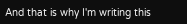And that is why I'm writing this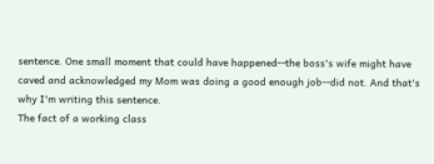sentence. One small moment that could have happened--the boss's wife might have caved and acknowledged my Mom was doing a good enough job--did not. And that's why I'm writing this sentence.
The fact of a working class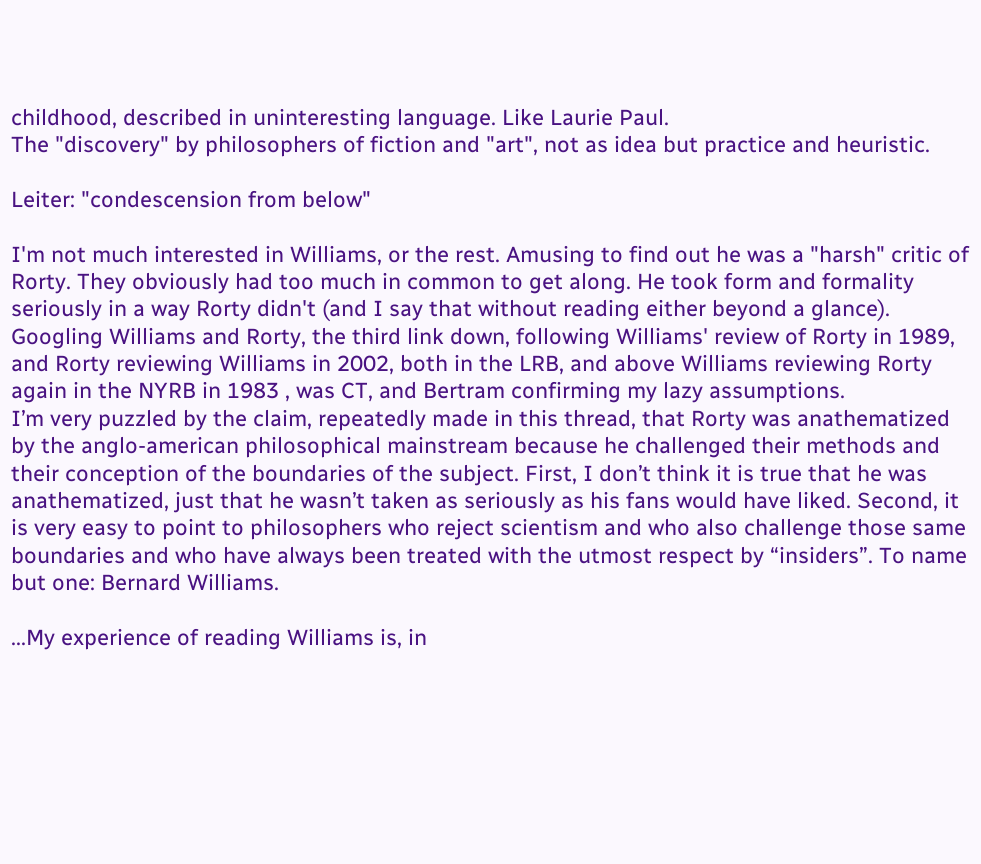childhood, described in uninteresting language. Like Laurie Paul.
The "discovery" by philosophers of fiction and "art", not as idea but practice and heuristic.

Leiter: "condescension from below"

I'm not much interested in Williams, or the rest. Amusing to find out he was a "harsh" critic of Rorty. They obviously had too much in common to get along. He took form and formality seriously in a way Rorty didn't (and I say that without reading either beyond a glance). Googling Williams and Rorty, the third link down, following Williams' review of Rorty in 1989, and Rorty reviewing Williams in 2002, both in the LRB, and above Williams reviewing Rorty again in the NYRB in 1983 , was CT, and Bertram confirming my lazy assumptions.
I’m very puzzled by the claim, repeatedly made in this thread, that Rorty was anathematized by the anglo-american philosophical mainstream because he challenged their methods and their conception of the boundaries of the subject. First, I don’t think it is true that he was anathematized, just that he wasn’t taken as seriously as his fans would have liked. Second, it is very easy to point to philosophers who reject scientism and who also challenge those same boundaries and who have always been treated with the utmost respect by “insiders”. To name but one: Bernard Williams.

...My experience of reading Williams is, in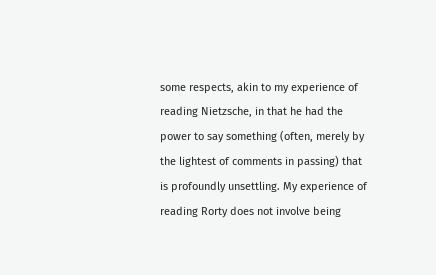some respects, akin to my experience of reading Nietzsche, in that he had the power to say something (often, merely by the lightest of comments in passing) that is profoundly unsettling. My experience of reading Rorty does not involve being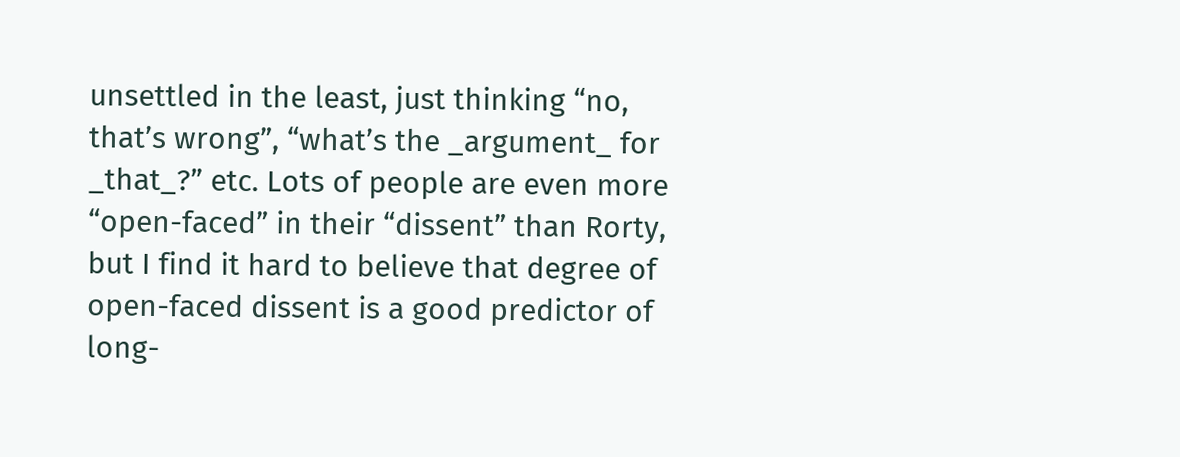unsettled in the least, just thinking “no, that’s wrong”, “what’s the _argument_ for _that_?” etc. Lots of people are even more “open-faced” in their “dissent” than Rorty, but I find it hard to believe that degree of open-faced dissent is a good predictor of long-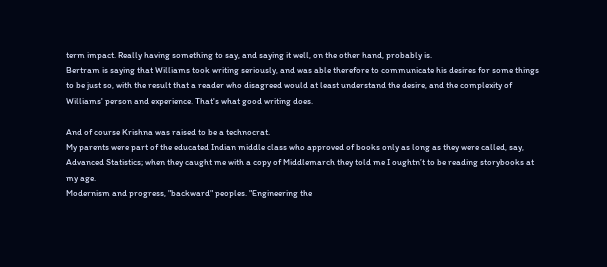term impact. Really having something to say, and saying it well, on the other hand, probably is.
Bertram is saying that Williams took writing seriously, and was able therefore to communicate his desires for some things to be just so, with the result that a reader who disagreed would at least understand the desire, and the complexity of Williams' person and experience. That's what good writing does.

And of course Krishna was raised to be a technocrat.
My parents were part of the educated Indian middle class who approved of books only as long as they were called, say, Advanced Statistics; when they caught me with a copy of Middlemarch they told me I oughtn’t to be reading storybooks at my age.
Modernism and progress, "backward" peoples. "Engineering the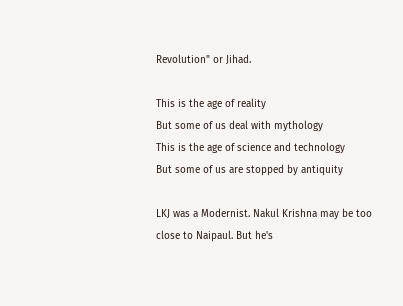Revolution" or Jihad.

This is the age of reality
But some of us deal with mythology
This is the age of science and technology
But some of us are stopped by antiquity

LKJ was a Modernist. Nakul Krishna may be too close to Naipaul. But he's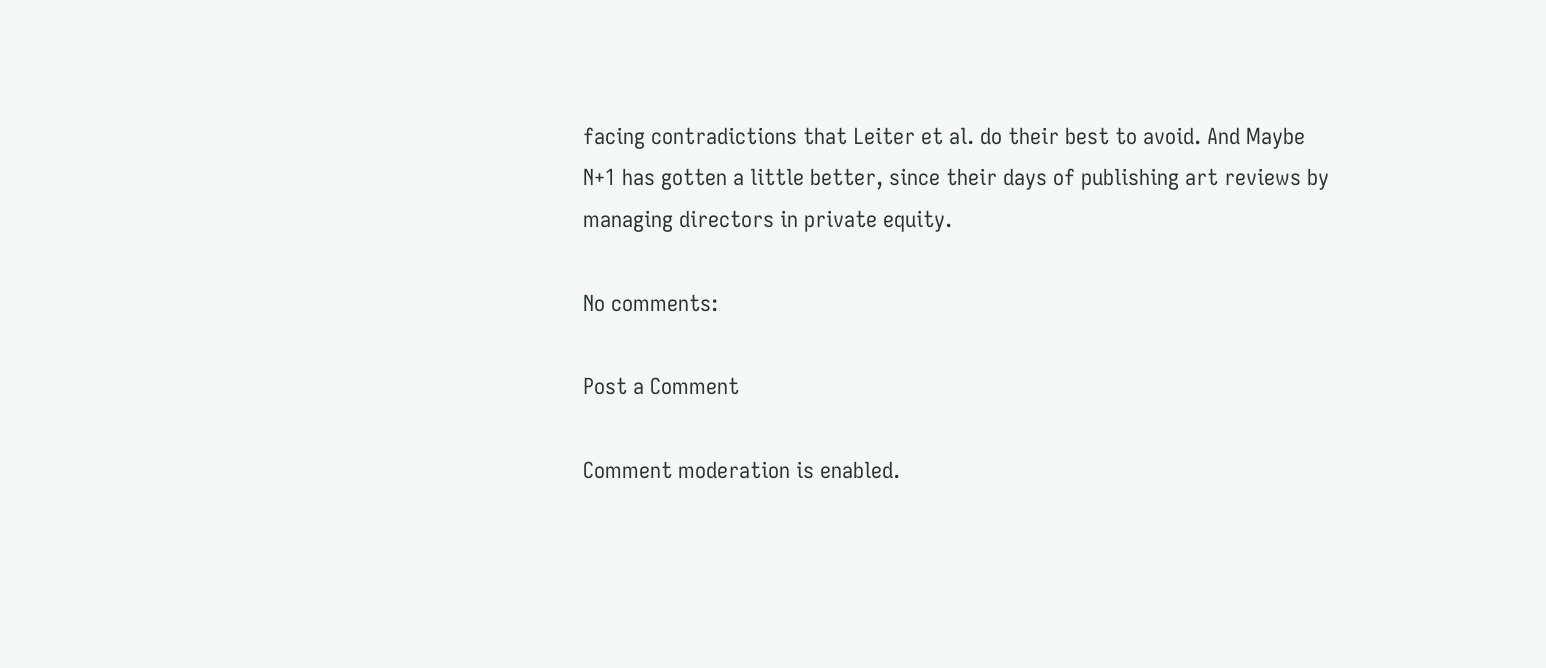facing contradictions that Leiter et al. do their best to avoid. And Maybe N+1 has gotten a little better, since their days of publishing art reviews by managing directors in private equity.

No comments:

Post a Comment

Comment moderation is enabled.